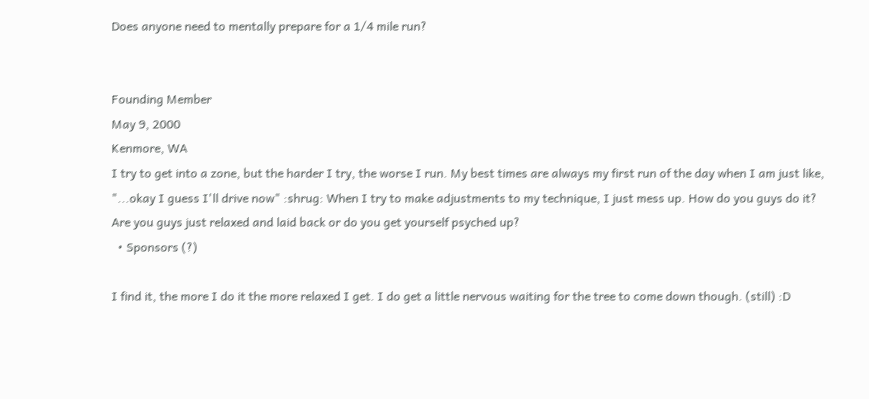Does anyone need to mentally prepare for a 1/4 mile run?


Founding Member
May 9, 2000
Kenmore, WA
I try to get into a zone, but the harder I try, the worse I run. My best times are always my first run of the day when I am just like, "...okay I guess I'll drive now" :shrug: When I try to make adjustments to my technique, I just mess up. How do you guys do it? Are you guys just relaxed and laid back or do you get yourself psyched up?
  • Sponsors (?)

I find it, the more I do it the more relaxed I get. I do get a little nervous waiting for the tree to come down though. (still) :D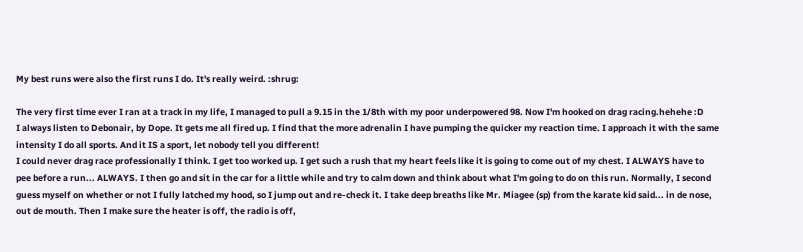My best runs were also the first runs I do. It's really weird. :shrug:

The very first time ever I ran at a track in my life, I managed to pull a 9.15 in the 1/8th with my poor underpowered 98. Now I'm hooked on drag racing.hehehe :D
I always listen to Debonair, by Dope. It gets me all fired up. I find that the more adrenalin I have pumping the quicker my reaction time. I approach it with the same intensity I do all sports. And it IS a sport, let nobody tell you different!
I could never drag race professionally I think. I get too worked up. I get such a rush that my heart feels like it is going to come out of my chest. I ALWAYS have to pee before a run... ALWAYS. I then go and sit in the car for a little while and try to calm down and think about what I'm going to do on this run. Normally, I second guess myself on whether or not I fully latched my hood, so I jump out and re-check it. I take deep breaths like Mr. Miagee (sp) from the karate kid said... in de nose, out de mouth. Then I make sure the heater is off, the radio is off,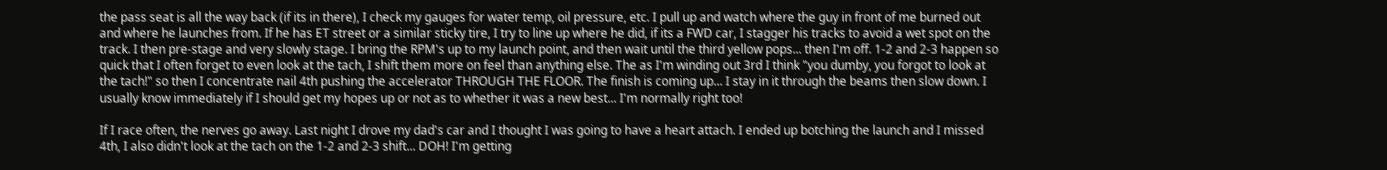the pass seat is all the way back (if its in there), I check my gauges for water temp, oil pressure, etc. I pull up and watch where the guy in front of me burned out and where he launches from. If he has ET street or a similar sticky tire, I try to line up where he did, if its a FWD car, I stagger his tracks to avoid a wet spot on the track. I then pre-stage and very slowly stage. I bring the RPM's up to my launch point, and then wait until the third yellow pops... then I'm off. 1-2 and 2-3 happen so quick that I often forget to even look at the tach, I shift them more on feel than anything else. The as I'm winding out 3rd I think "you dumby, you forgot to look at the tach!" so then I concentrate nail 4th pushing the accelerator THROUGH THE FLOOR. The finish is coming up... I stay in it through the beams then slow down. I usually know immediately if I should get my hopes up or not as to whether it was a new best... I'm normally right too!

If I race often, the nerves go away. Last night I drove my dad's car and I thought I was going to have a heart attach. I ended up botching the launch and I missed 4th, I also didn't look at the tach on the 1-2 and 2-3 shift... DOH! I'm getting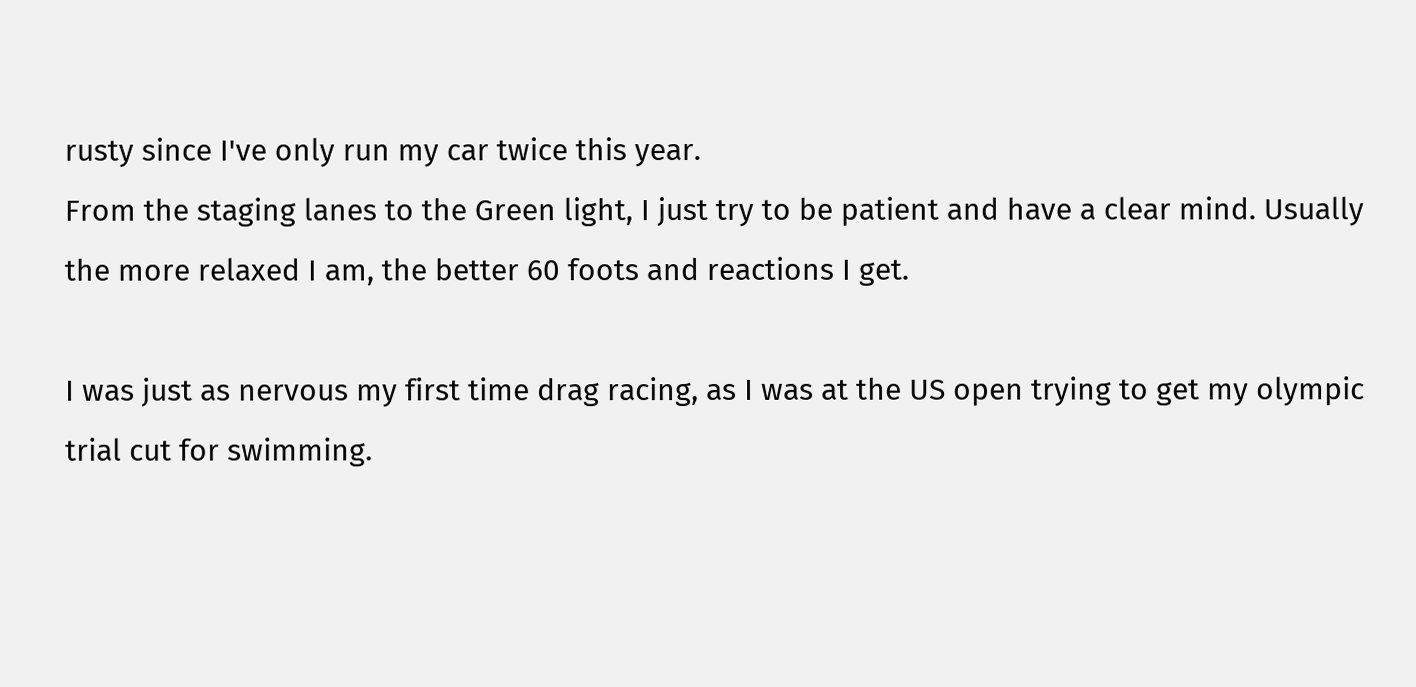rusty since I've only run my car twice this year.
From the staging lanes to the Green light, I just try to be patient and have a clear mind. Usually the more relaxed I am, the better 60 foots and reactions I get.

I was just as nervous my first time drag racing, as I was at the US open trying to get my olympic trial cut for swimming.